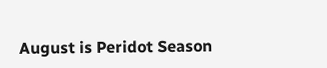August is Peridot Season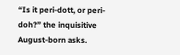“Is it peri-dott, or peri-doh?” the inquisitive August-born asks.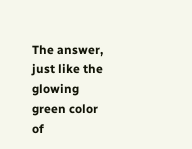The answer, just like the glowing green color of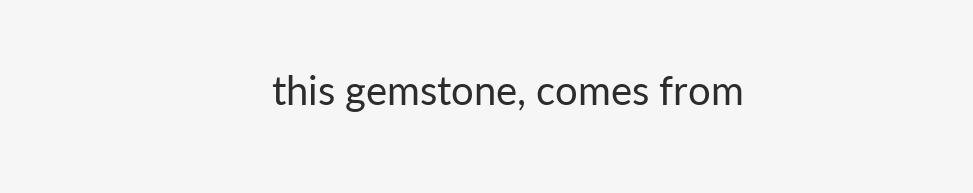this gemstone, comes from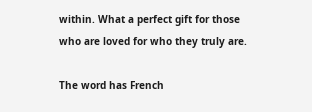within. What a perfect gift for those who are loved for who they truly are.

The word has French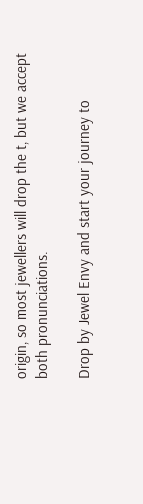origin, so most jewellers will drop the t, but we accept both pronunciations.

Drop by Jewel Envy and start your journey to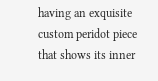having an exquisite custom peridot piece that shows its inner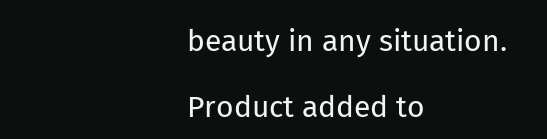beauty in any situation.

Product added to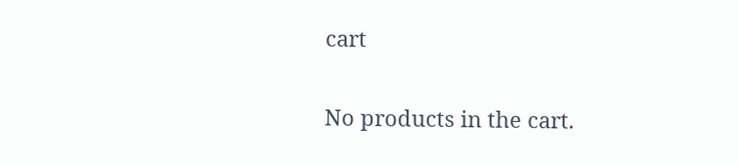cart

No products in the cart.